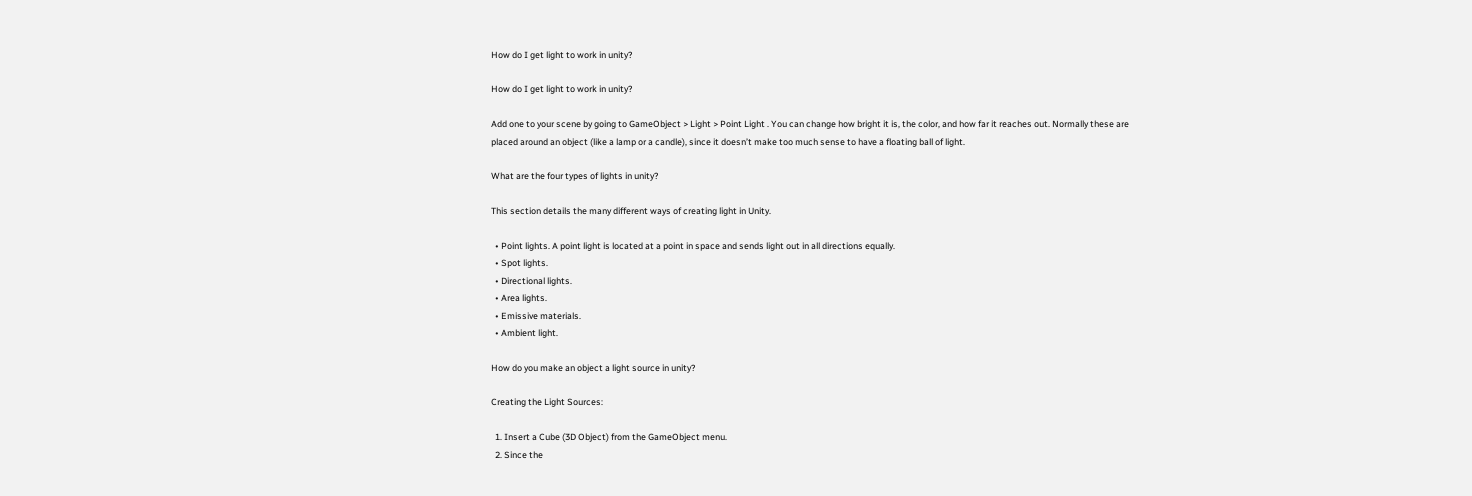How do I get light to work in unity?

How do I get light to work in unity?

Add one to your scene by going to GameObject > Light > Point Light . You can change how bright it is, the color, and how far it reaches out. Normally these are placed around an object (like a lamp or a candle), since it doesn’t make too much sense to have a floating ball of light.

What are the four types of lights in unity?

This section details the many different ways of creating light in Unity.

  • Point lights. A point light is located at a point in space and sends light out in all directions equally.
  • Spot lights.
  • Directional lights.
  • Area lights.
  • Emissive materials.
  • Ambient light.

How do you make an object a light source in unity?

Creating the Light Sources:

  1. Insert a Cube (3D Object) from the GameObject menu.
  2. Since the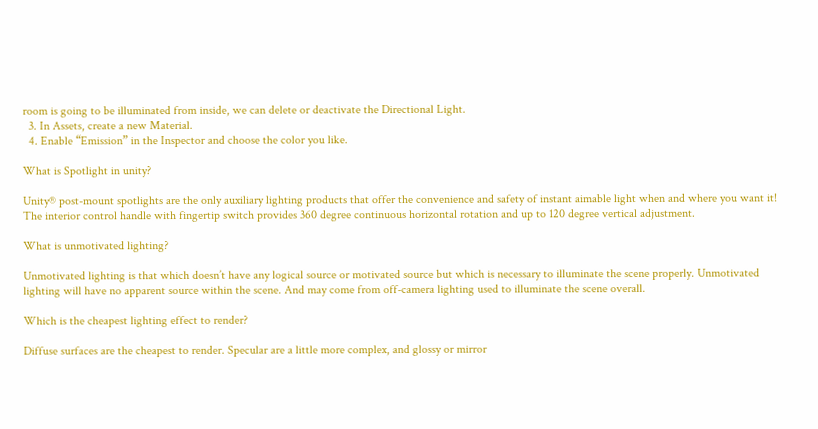room is going to be illuminated from inside, we can delete or deactivate the Directional Light.
  3. In Assets, create a new Material.
  4. Enable “Emission” in the Inspector and choose the color you like.

What is Spotlight in unity?

Unity® post-mount spotlights are the only auxiliary lighting products that offer the convenience and safety of instant aimable light when and where you want it! The interior control handle with fingertip switch provides 360 degree continuous horizontal rotation and up to 120 degree vertical adjustment.

What is unmotivated lighting?

Unmotivated lighting is that which doesn’t have any logical source or motivated source but which is necessary to illuminate the scene properly. Unmotivated lighting will have no apparent source within the scene. And may come from off-camera lighting used to illuminate the scene overall.

Which is the cheapest lighting effect to render?

Diffuse surfaces are the cheapest to render. Specular are a little more complex, and glossy or mirror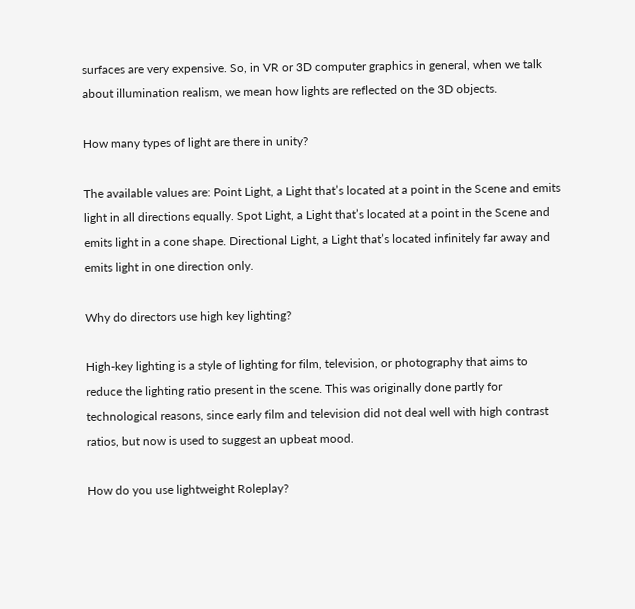surfaces are very expensive. So, in VR or 3D computer graphics in general, when we talk about illumination realism, we mean how lights are reflected on the 3D objects.

How many types of light are there in unity?

The available values are: Point Light, a Light that’s located at a point in the Scene and emits light in all directions equally. Spot Light, a Light that’s located at a point in the Scene and emits light in a cone shape. Directional Light, a Light that’s located infinitely far away and emits light in one direction only.

Why do directors use high key lighting?

High-key lighting is a style of lighting for film, television, or photography that aims to reduce the lighting ratio present in the scene. This was originally done partly for technological reasons, since early film and television did not deal well with high contrast ratios, but now is used to suggest an upbeat mood.

How do you use lightweight Roleplay?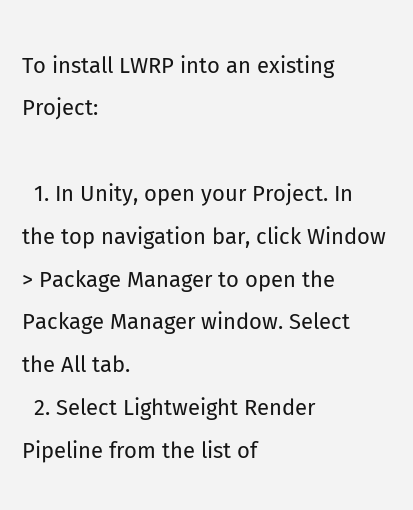To install LWRP into an existing Project:

  1. In Unity, open your Project. In the top navigation bar, click Window > Package Manager to open the Package Manager window. Select the All tab.
  2. Select Lightweight Render Pipeline from the list of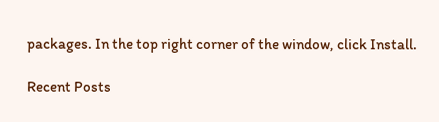packages. In the top right corner of the window, click Install.

Recent Posts